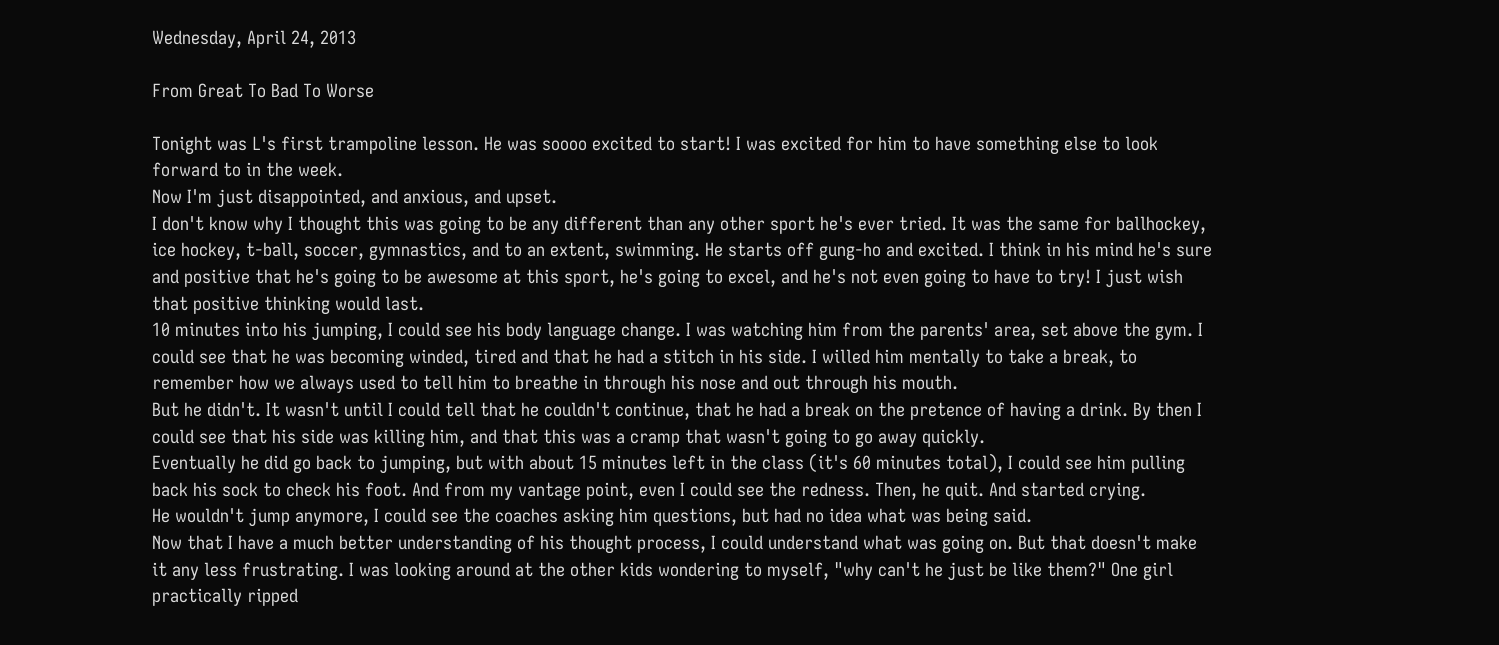Wednesday, April 24, 2013

From Great To Bad To Worse

Tonight was L's first trampoline lesson. He was soooo excited to start! I was excited for him to have something else to look forward to in the week.
Now I'm just disappointed, and anxious, and upset.
I don't know why I thought this was going to be any different than any other sport he's ever tried. It was the same for ballhockey, ice hockey, t-ball, soccer, gymnastics, and to an extent, swimming. He starts off gung-ho and excited. I think in his mind he's sure and positive that he's going to be awesome at this sport, he's going to excel, and he's not even going to have to try! I just wish that positive thinking would last.
10 minutes into his jumping, I could see his body language change. I was watching him from the parents' area, set above the gym. I could see that he was becoming winded, tired and that he had a stitch in his side. I willed him mentally to take a break, to remember how we always used to tell him to breathe in through his nose and out through his mouth.
But he didn't. It wasn't until I could tell that he couldn't continue, that he had a break on the pretence of having a drink. By then I could see that his side was killing him, and that this was a cramp that wasn't going to go away quickly.
Eventually he did go back to jumping, but with about 15 minutes left in the class (it's 60 minutes total), I could see him pulling back his sock to check his foot. And from my vantage point, even I could see the redness. Then, he quit. And started crying.
He wouldn't jump anymore, I could see the coaches asking him questions, but had no idea what was being said.
Now that I have a much better understanding of his thought process, I could understand what was going on. But that doesn't make it any less frustrating. I was looking around at the other kids wondering to myself, "why can't he just be like them?" One girl practically ripped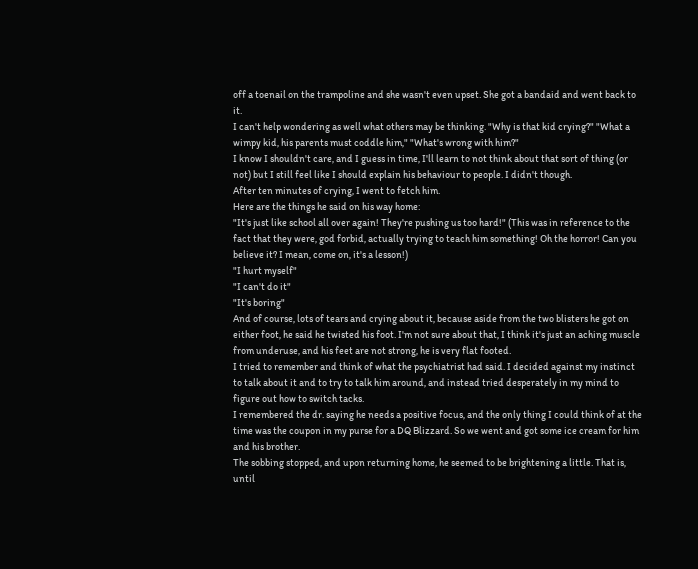off a toenail on the trampoline and she wasn't even upset. She got a bandaid and went back to it.
I can't help wondering as well what others may be thinking. "Why is that kid crying?" "What a wimpy kid, his parents must coddle him," "What's wrong with him?"
I know I shouldn't care, and I guess in time, I'll learn to not think about that sort of thing (or not) but I still feel like I should explain his behaviour to people. I didn't though.
After ten minutes of crying, I went to fetch him.
Here are the things he said on his way home:
"It's just like school all over again! They're pushing us too hard!" (This was in reference to the fact that they were, god forbid, actually trying to teach him something! Oh the horror! Can you believe it? I mean, come on, it's a lesson!)
"I hurt myself"
"I can't do it"
"It's boring"
And of course, lots of tears and crying about it, because aside from the two blisters he got on either foot, he said he twisted his foot. I'm not sure about that, I think it's just an aching muscle from underuse, and his feet are not strong, he is very flat footed.
I tried to remember and think of what the psychiatrist had said. I decided against my instinct to talk about it and to try to talk him around, and instead tried desperately in my mind to figure out how to switch tacks.
I remembered the dr. saying he needs a positive focus, and the only thing I could think of at the time was the coupon in my purse for a DQ Blizzard. So we went and got some ice cream for him and his brother.
The sobbing stopped, and upon returning home, he seemed to be brightening a little. That is, until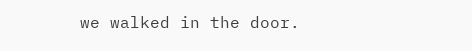we walked in the door.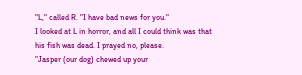"L," called R. "I have bad news for you."
I looked at L in horror, and all I could think was that his fish was dead. I prayed no, please.
"Jasper (our dog) chewed up your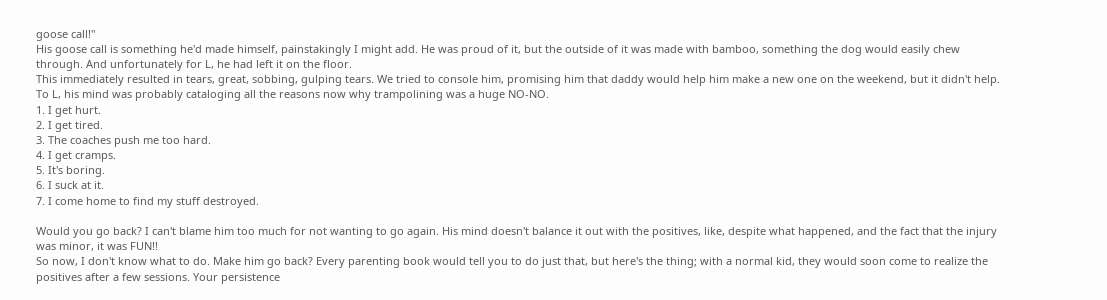goose call!"
His goose call is something he'd made himself, painstakingly I might add. He was proud of it, but the outside of it was made with bamboo, something the dog would easily chew through. And unfortunately for L, he had left it on the floor.
This immediately resulted in tears, great, sobbing, gulping tears. We tried to console him, promising him that daddy would help him make a new one on the weekend, but it didn't help. To L, his mind was probably cataloging all the reasons now why trampolining was a huge NO-NO.
1. I get hurt.
2. I get tired.
3. The coaches push me too hard.
4. I get cramps.
5. It's boring.
6. I suck at it.
7. I come home to find my stuff destroyed.

Would you go back? I can't blame him too much for not wanting to go again. His mind doesn't balance it out with the positives, like, despite what happened, and the fact that the injury was minor, it was FUN!!
So now, I don't know what to do. Make him go back? Every parenting book would tell you to do just that, but here's the thing; with a normal kid, they would soon come to realize the positives after a few sessions. Your persistence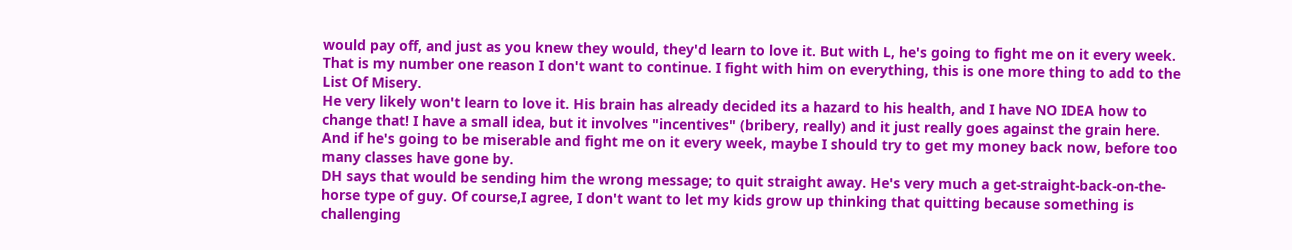would pay off, and just as you knew they would, they'd learn to love it. But with L, he's going to fight me on it every week. That is my number one reason I don't want to continue. I fight with him on everything, this is one more thing to add to the List Of Misery.
He very likely won't learn to love it. His brain has already decided its a hazard to his health, and I have NO IDEA how to change that! I have a small idea, but it involves "incentives" (bribery, really) and it just really goes against the grain here.
And if he's going to be miserable and fight me on it every week, maybe I should try to get my money back now, before too many classes have gone by.
DH says that would be sending him the wrong message; to quit straight away. He's very much a get-straight-back-on-the-horse type of guy. Of course,I agree, I don't want to let my kids grow up thinking that quitting because something is challenging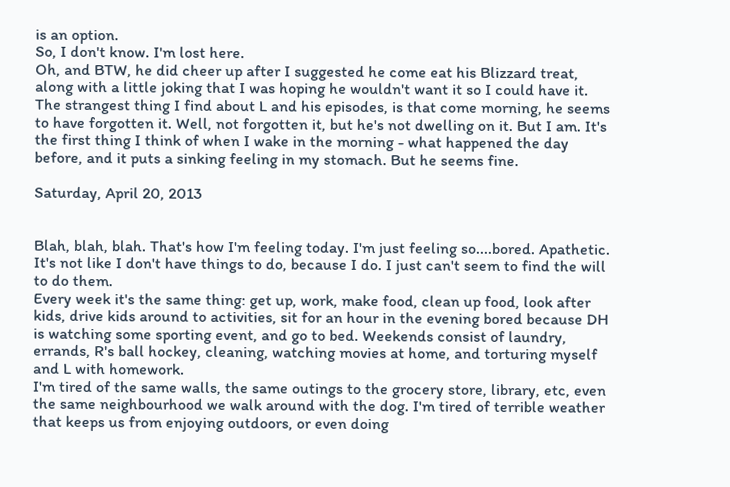is an option.
So, I don't know. I'm lost here.
Oh, and BTW, he did cheer up after I suggested he come eat his Blizzard treat, along with a little joking that I was hoping he wouldn't want it so I could have it.
The strangest thing I find about L and his episodes, is that come morning, he seems to have forgotten it. Well, not forgotten it, but he's not dwelling on it. But I am. It's the first thing I think of when I wake in the morning - what happened the day before, and it puts a sinking feeling in my stomach. But he seems fine.

Saturday, April 20, 2013


Blah, blah, blah. That's how I'm feeling today. I'm just feeling so....bored. Apathetic. It's not like I don't have things to do, because I do. I just can't seem to find the will to do them.
Every week it's the same thing: get up, work, make food, clean up food, look after kids, drive kids around to activities, sit for an hour in the evening bored because DH is watching some sporting event, and go to bed. Weekends consist of laundry, errands, R's ball hockey, cleaning, watching movies at home, and torturing myself and L with homework.
I'm tired of the same walls, the same outings to the grocery store, library, etc, even the same neighbourhood we walk around with the dog. I'm tired of terrible weather that keeps us from enjoying outdoors, or even doing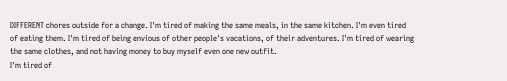DIFFERENT chores outside for a change. I'm tired of making the same meals, in the same kitchen. I'm even tired of eating them. I'm tired of being envious of other people's vacations, of their adventures. I'm tired of wearing the same clothes, and not having money to buy myself even one new outfit.
I'm tired of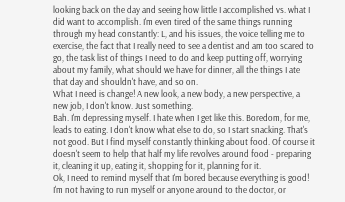looking back on the day and seeing how little I accomplished vs. what I did want to accomplish. I'm even tired of the same things running through my head constantly: L, and his issues, the voice telling me to exercise, the fact that I really need to see a dentist and am too scared to go, the task list of things I need to do and keep putting off, worrying about my family, what should we have for dinner, all the things I ate that day and shouldn't have, and so on.
What I need is change! A new look, a new body, a new perspective, a new job, I don't know. Just something.
Bah. I'm depressing myself. I hate when I get like this. Boredom, for me, leads to eating. I don't know what else to do, so I start snacking. That's not good. But I find myself constantly thinking about food. Of course it doesn't seem to help that half my life revolves around food - preparing it, cleaning it up, eating it, shopping for it, planning for it.
Ok, I need to remind myself that I'm bored because everything is good! I'm not having to run myself or anyone around to the doctor, or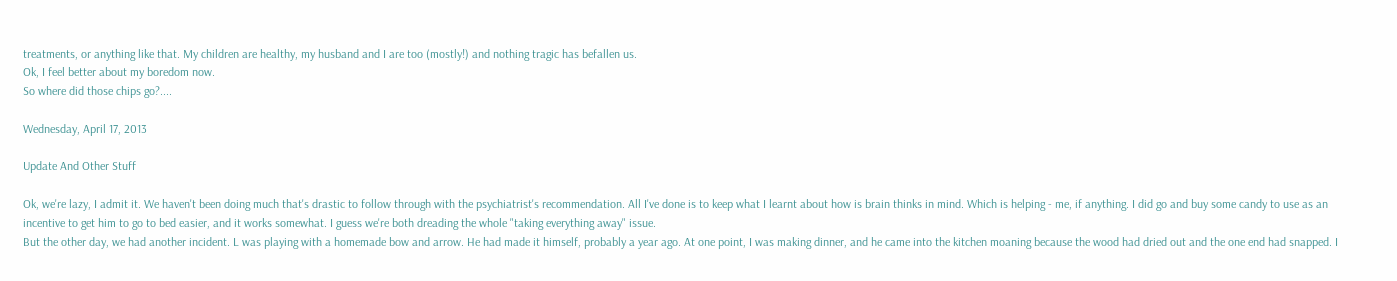treatments, or anything like that. My children are healthy, my husband and I are too (mostly!) and nothing tragic has befallen us.
Ok, I feel better about my boredom now.
So where did those chips go?....

Wednesday, April 17, 2013

Update And Other Stuff

Ok, we're lazy, I admit it. We haven't been doing much that's drastic to follow through with the psychiatrist's recommendation. All I've done is to keep what I learnt about how is brain thinks in mind. Which is helping - me, if anything. I did go and buy some candy to use as an incentive to get him to go to bed easier, and it works somewhat. I guess we're both dreading the whole "taking everything away" issue.
But the other day, we had another incident. L was playing with a homemade bow and arrow. He had made it himself, probably a year ago. At one point, I was making dinner, and he came into the kitchen moaning because the wood had dried out and the one end had snapped. I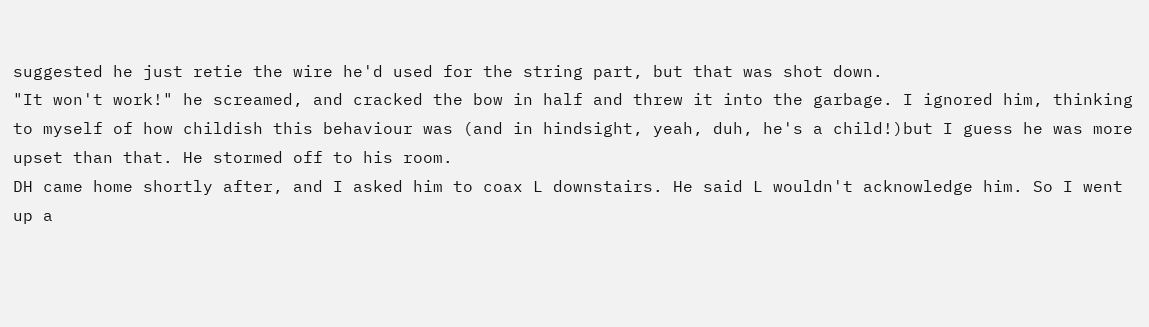suggested he just retie the wire he'd used for the string part, but that was shot down.
"It won't work!" he screamed, and cracked the bow in half and threw it into the garbage. I ignored him, thinking to myself of how childish this behaviour was (and in hindsight, yeah, duh, he's a child!)but I guess he was more upset than that. He stormed off to his room.
DH came home shortly after, and I asked him to coax L downstairs. He said L wouldn't acknowledge him. So I went up a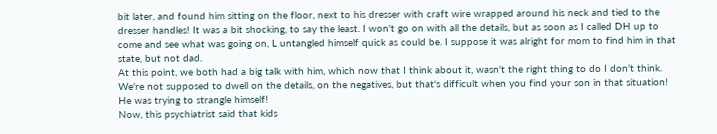bit later, and found him sitting on the floor, next to his dresser with craft wire wrapped around his neck and tied to the dresser handles! It was a bit shocking, to say the least. I won't go on with all the details, but as soon as I called DH up to come and see what was going on, L untangled himself quick as could be. I suppose it was alright for mom to find him in that state, but not dad.
At this point, we both had a big talk with him, which now that I think about it, wasn't the right thing to do I don't think. We're not supposed to dwell on the details, on the negatives, but that's difficult when you find your son in that situation! He was trying to strangle himself!
Now, this psychiatrist said that kids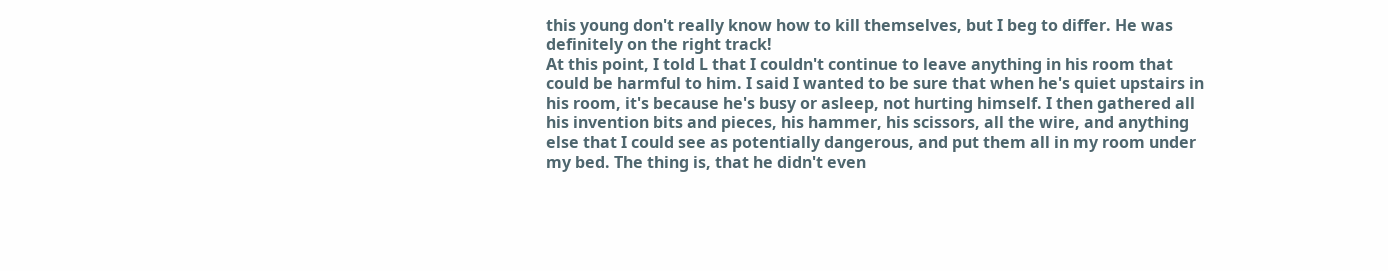this young don't really know how to kill themselves, but I beg to differ. He was definitely on the right track!
At this point, I told L that I couldn't continue to leave anything in his room that could be harmful to him. I said I wanted to be sure that when he's quiet upstairs in his room, it's because he's busy or asleep, not hurting himself. I then gathered all his invention bits and pieces, his hammer, his scissors, all the wire, and anything else that I could see as potentially dangerous, and put them all in my room under my bed. The thing is, that he didn't even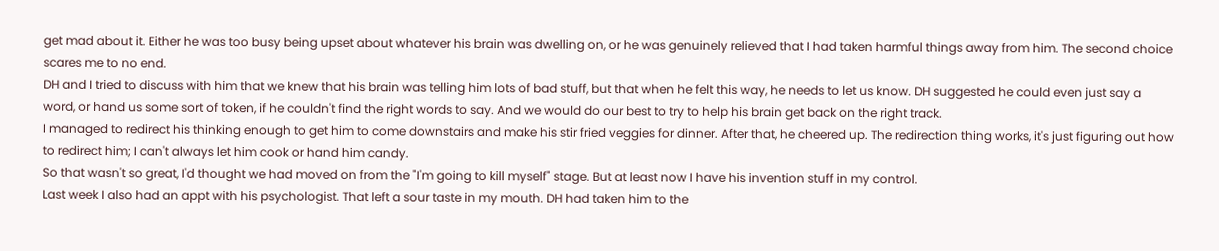get mad about it. Either he was too busy being upset about whatever his brain was dwelling on, or he was genuinely relieved that I had taken harmful things away from him. The second choice scares me to no end.
DH and I tried to discuss with him that we knew that his brain was telling him lots of bad stuff, but that when he felt this way, he needs to let us know. DH suggested he could even just say a word, or hand us some sort of token, if he couldn't find the right words to say. And we would do our best to try to help his brain get back on the right track.
I managed to redirect his thinking enough to get him to come downstairs and make his stir fried veggies for dinner. After that, he cheered up. The redirection thing works, it's just figuring out how to redirect him; I can't always let him cook or hand him candy.
So that wasn't so great, I'd thought we had moved on from the "I'm going to kill myself" stage. But at least now I have his invention stuff in my control.
Last week I also had an appt with his psychologist. That left a sour taste in my mouth. DH had taken him to the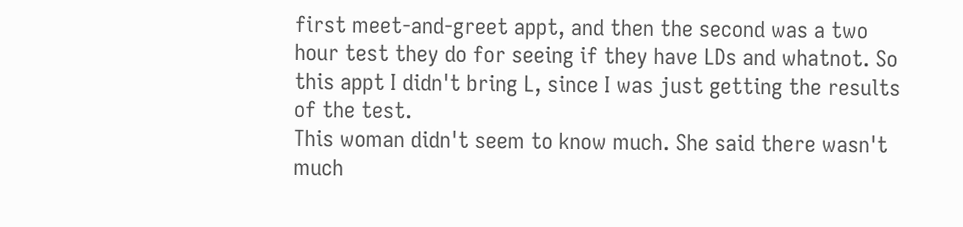first meet-and-greet appt, and then the second was a two hour test they do for seeing if they have LDs and whatnot. So this appt I didn't bring L, since I was just getting the results of the test.
This woman didn't seem to know much. She said there wasn't much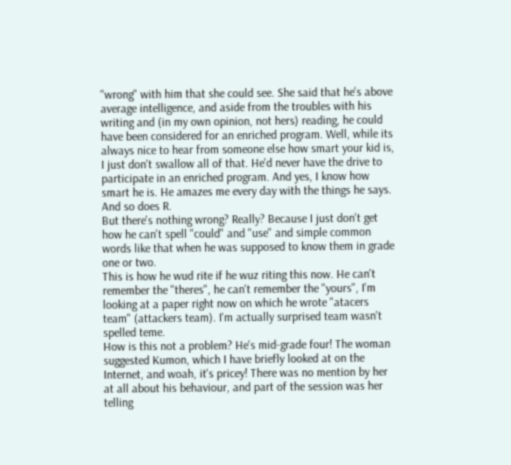"wrong" with him that she could see. She said that he's above average intelligence, and aside from the troubles with his writing and (in my own opinion, not hers) reading, he could have been considered for an enriched program. Well, while its always nice to hear from someone else how smart your kid is, I just don't swallow all of that. He'd never have the drive to participate in an enriched program. And yes, I know how smart he is. He amazes me every day with the things he says. And so does R.
But there's nothing wrong? Really? Because I just don't get how he can't spell "could" and "use" and simple common words like that when he was supposed to know them in grade one or two.
This is how he wud rite if he wuz riting this now. He can't remember the "theres", he can't remember the "yours", I'm looking at a paper right now on which he wrote "atacers team" (attackers team). I'm actually surprised team wasn't spelled teme.
How is this not a problem? He's mid-grade four! The woman suggested Kumon, which I have briefly looked at on the Internet, and woah, it's pricey! There was no mention by her at all about his behaviour, and part of the session was her telling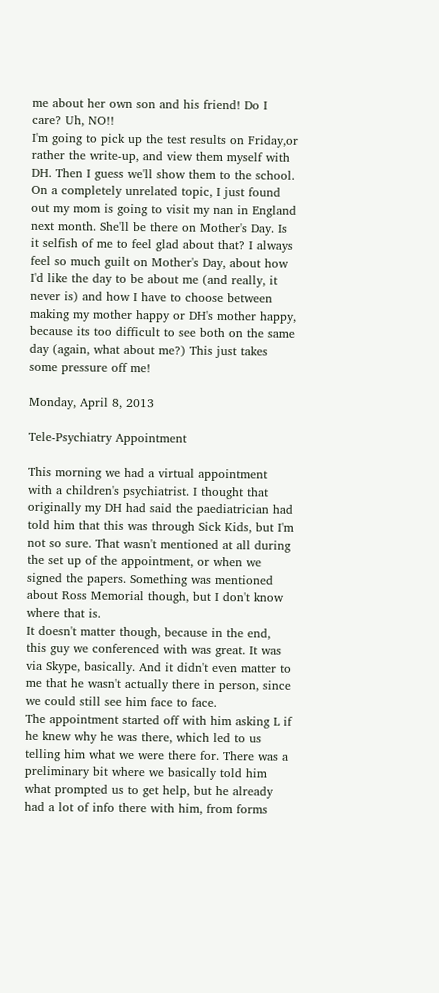me about her own son and his friend! Do I care? Uh, NO!!
I'm going to pick up the test results on Friday,or rather the write-up, and view them myself with DH. Then I guess we'll show them to the school.
On a completely unrelated topic, I just found out my mom is going to visit my nan in England next month. She'll be there on Mother's Day. Is it selfish of me to feel glad about that? I always feel so much guilt on Mother's Day, about how I'd like the day to be about me (and really, it never is) and how I have to choose between making my mother happy or DH's mother happy, because its too difficult to see both on the same day (again, what about me?) This just takes some pressure off me!

Monday, April 8, 2013

Tele-Psychiatry Appointment

This morning we had a virtual appointment with a children's psychiatrist. I thought that originally my DH had said the paediatrician had told him that this was through Sick Kids, but I'm not so sure. That wasn't mentioned at all during the set up of the appointment, or when we signed the papers. Something was mentioned about Ross Memorial though, but I don't know where that is.
It doesn't matter though, because in the end, this guy we conferenced with was great. It was via Skype, basically. And it didn't even matter to me that he wasn't actually there in person, since we could still see him face to face.
The appointment started off with him asking L if he knew why he was there, which led to us telling him what we were there for. There was a preliminary bit where we basically told him what prompted us to get help, but he already had a lot of info there with him, from forms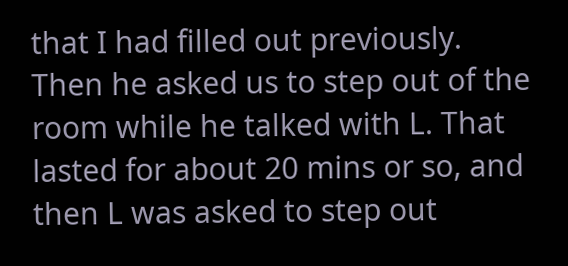that I had filled out previously.
Then he asked us to step out of the room while he talked with L. That lasted for about 20 mins or so, and then L was asked to step out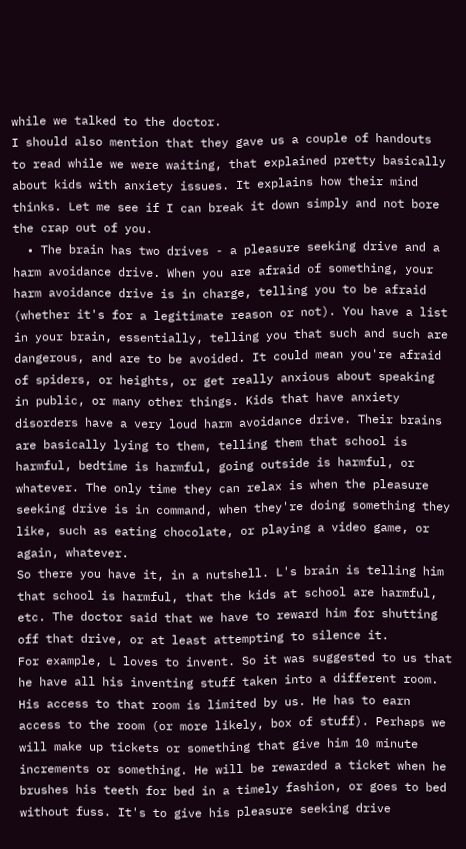while we talked to the doctor.
I should also mention that they gave us a couple of handouts to read while we were waiting, that explained pretty basically about kids with anxiety issues. It explains how their mind thinks. Let me see if I can break it down simply and not bore the crap out of you.
  • The brain has two drives - a pleasure seeking drive and a harm avoidance drive. When you are afraid of something, your harm avoidance drive is in charge, telling you to be afraid (whether it's for a legitimate reason or not). You have a list in your brain, essentially, telling you that such and such are dangerous, and are to be avoided. It could mean you're afraid of spiders, or heights, or get really anxious about speaking in public, or many other things. Kids that have anxiety disorders have a very loud harm avoidance drive. Their brains are basically lying to them, telling them that school is harmful, bedtime is harmful, going outside is harmful, or whatever. The only time they can relax is when the pleasure seeking drive is in command, when they're doing something they like, such as eating chocolate, or playing a video game, or again, whatever.
So there you have it, in a nutshell. L's brain is telling him that school is harmful, that the kids at school are harmful, etc. The doctor said that we have to reward him for shutting off that drive, or at least attempting to silence it.
For example, L loves to invent. So it was suggested to us that he have all his inventing stuff taken into a different room. His access to that room is limited by us. He has to earn access to the room (or more likely, box of stuff). Perhaps we will make up tickets or something that give him 10 minute increments or something. He will be rewarded a ticket when he brushes his teeth for bed in a timely fashion, or goes to bed without fuss. It's to give his pleasure seeking drive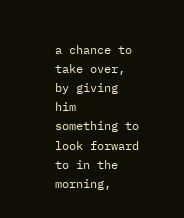a chance to take over, by giving him something to look forward to in the morning,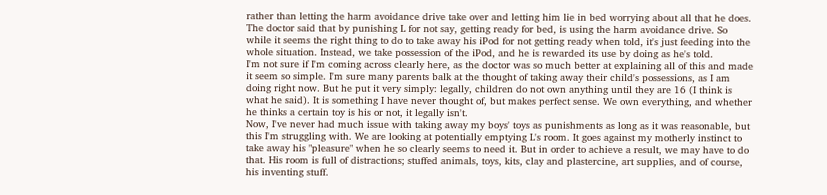rather than letting the harm avoidance drive take over and letting him lie in bed worrying about all that he does.
The doctor said that by punishing L for not say, getting ready for bed, is using the harm avoidance drive. So while it seems the right thing to do to take away his iPod for not getting ready when told, it's just feeding into the whole situation. Instead, we take possession of the iPod, and he is rewarded its use by doing as he's told.
I'm not sure if I'm coming across clearly here, as the doctor was so much better at explaining all of this and made it seem so simple. I'm sure many parents balk at the thought of taking away their child's possessions, as I am doing right now. But he put it very simply: legally, children do not own anything until they are 16 (I think is what he said). It is something I have never thought of, but makes perfect sense. We own everything, and whether he thinks a certain toy is his or not, it legally isn't.
Now, I've never had much issue with taking away my boys' toys as punishments as long as it was reasonable, but this I'm struggling with. We are looking at potentially emptying L's room. It goes against my motherly instinct to take away his "pleasure" when he so clearly seems to need it. But in order to achieve a result, we may have to do that. His room is full of distractions; stuffed animals, toys, kits, clay and plastercine, art supplies, and of course, his inventing stuff.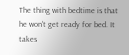The thing with bedtime is that he won't get ready for bed. It takes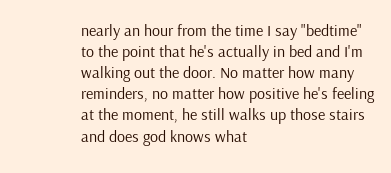nearly an hour from the time I say "bedtime" to the point that he's actually in bed and I'm walking out the door. No matter how many reminders, no matter how positive he's feeling at the moment, he still walks up those stairs and does god knows what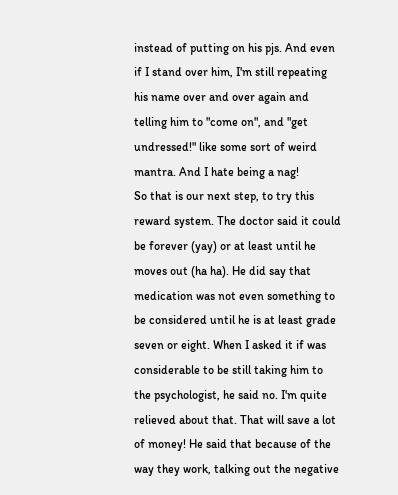instead of putting on his pjs. And even if I stand over him, I'm still repeating his name over and over again and telling him to "come on", and "get undressed!" like some sort of weird mantra. And I hate being a nag!
So that is our next step, to try this reward system. The doctor said it could be forever (yay) or at least until he moves out (ha ha). He did say that medication was not even something to be considered until he is at least grade seven or eight. When I asked it if was considerable to be still taking him to the psychologist, he said no. I'm quite relieved about that. That will save a lot of money! He said that because of the way they work, talking out the negative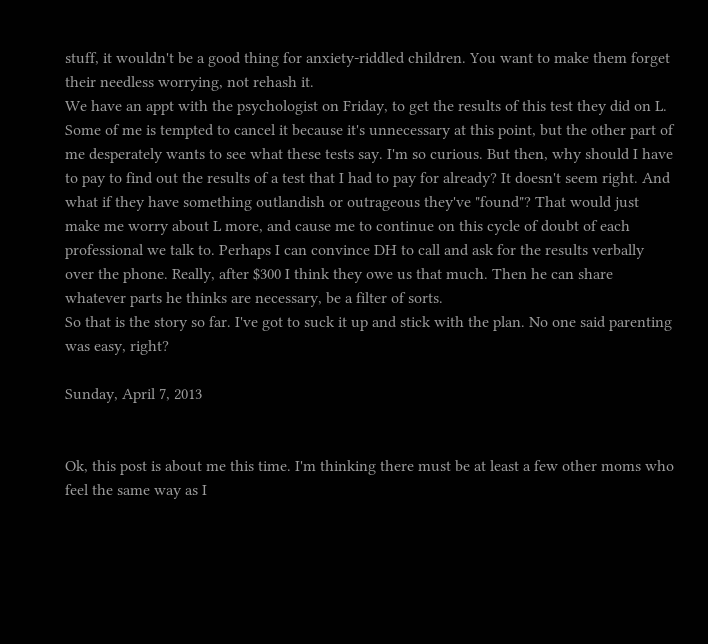stuff, it wouldn't be a good thing for anxiety-riddled children. You want to make them forget their needless worrying, not rehash it.
We have an appt with the psychologist on Friday, to get the results of this test they did on L. Some of me is tempted to cancel it because it's unnecessary at this point, but the other part of me desperately wants to see what these tests say. I'm so curious. But then, why should I have to pay to find out the results of a test that I had to pay for already? It doesn't seem right. And what if they have something outlandish or outrageous they've "found"? That would just make me worry about L more, and cause me to continue on this cycle of doubt of each professional we talk to. Perhaps I can convince DH to call and ask for the results verbally over the phone. Really, after $300 I think they owe us that much. Then he can share whatever parts he thinks are necessary, be a filter of sorts.
So that is the story so far. I've got to suck it up and stick with the plan. No one said parenting was easy, right?

Sunday, April 7, 2013


Ok, this post is about me this time. I'm thinking there must be at least a few other moms who feel the same way as I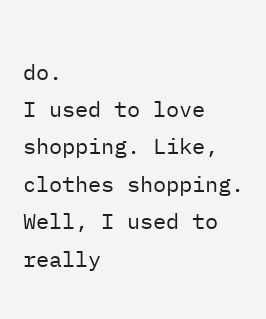do.
I used to love shopping. Like, clothes shopping. Well, I used to really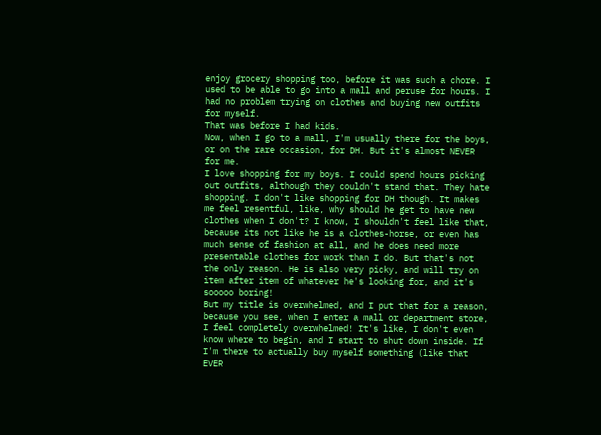enjoy grocery shopping too, before it was such a chore. I used to be able to go into a mall and peruse for hours. I had no problem trying on clothes and buying new outfits for myself.
That was before I had kids.
Now, when I go to a mall, I'm usually there for the boys, or on the rare occasion, for DH. But it's almost NEVER for me.
I love shopping for my boys. I could spend hours picking out outfits, although they couldn't stand that. They hate shopping. I don't like shopping for DH though. It makes me feel resentful, like, why should he get to have new clothes when I don't? I know, I shouldn't feel like that, because its not like he is a clothes-horse, or even has much sense of fashion at all, and he does need more presentable clothes for work than I do. But that's not the only reason. He is also very picky, and will try on item after item of whatever he's looking for, and it's sooooo boring!
But my title is overwhelmed, and I put that for a reason, because you see, when I enter a mall or department store, I feel completely overwhelmed! It's like, I don't even know where to begin, and I start to shut down inside. If I'm there to actually buy myself something (like that EVER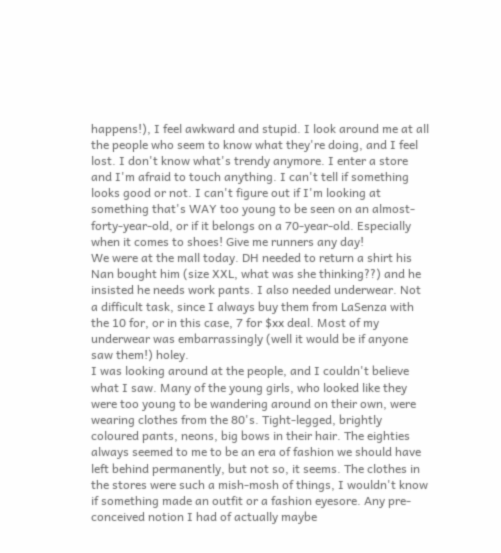happens!), I feel awkward and stupid. I look around me at all the people who seem to know what they're doing, and I feel lost. I don't know what's trendy anymore. I enter a store and I'm afraid to touch anything. I can't tell if something looks good or not. I can't figure out if I'm looking at something that's WAY too young to be seen on an almost-forty-year-old, or if it belongs on a 70-year-old. Especially when it comes to shoes! Give me runners any day!
We were at the mall today. DH needed to return a shirt his Nan bought him (size XXL, what was she thinking??) and he insisted he needs work pants. I also needed underwear. Not a difficult task, since I always buy them from LaSenza with the 10 for, or in this case, 7 for $xx deal. Most of my underwear was embarrassingly (well it would be if anyone saw them!) holey.
I was looking around at the people, and I couldn't believe what I saw. Many of the young girls, who looked like they were too young to be wandering around on their own, were wearing clothes from the 80's. Tight-legged, brightly coloured pants, neons, big bows in their hair. The eighties always seemed to me to be an era of fashion we should have left behind permanently, but not so, it seems. The clothes in the stores were such a mish-mosh of things, I wouldn't know if something made an outfit or a fashion eyesore. Any pre-conceived notion I had of actually maybe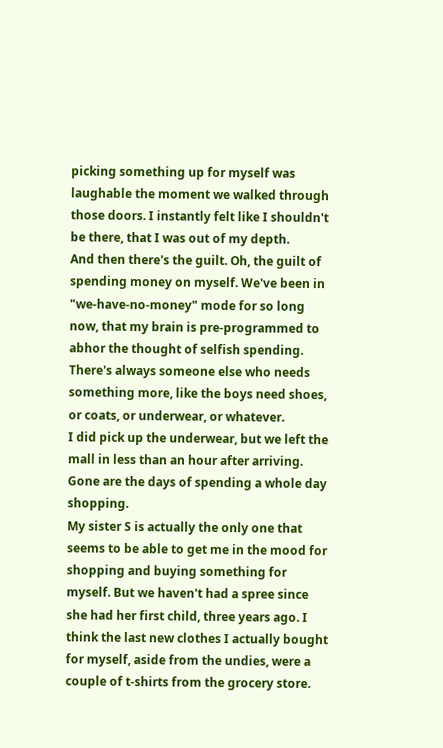picking something up for myself was laughable the moment we walked through those doors. I instantly felt like I shouldn't be there, that I was out of my depth.
And then there's the guilt. Oh, the guilt of spending money on myself. We've been in "we-have-no-money" mode for so long now, that my brain is pre-programmed to abhor the thought of selfish spending. There's always someone else who needs something more, like the boys need shoes, or coats, or underwear, or whatever.
I did pick up the underwear, but we left the mall in less than an hour after arriving. Gone are the days of spending a whole day shopping.
My sister S is actually the only one that seems to be able to get me in the mood for shopping and buying something for myself. But we haven't had a spree since she had her first child, three years ago. I think the last new clothes I actually bought for myself, aside from the undies, were a couple of t-shirts from the grocery store.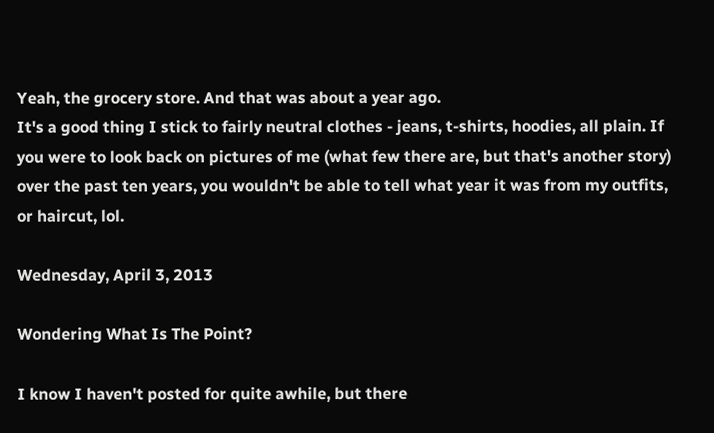Yeah, the grocery store. And that was about a year ago.
It's a good thing I stick to fairly neutral clothes - jeans, t-shirts, hoodies, all plain. If you were to look back on pictures of me (what few there are, but that's another story) over the past ten years, you wouldn't be able to tell what year it was from my outfits, or haircut, lol.

Wednesday, April 3, 2013

Wondering What Is The Point?

I know I haven't posted for quite awhile, but there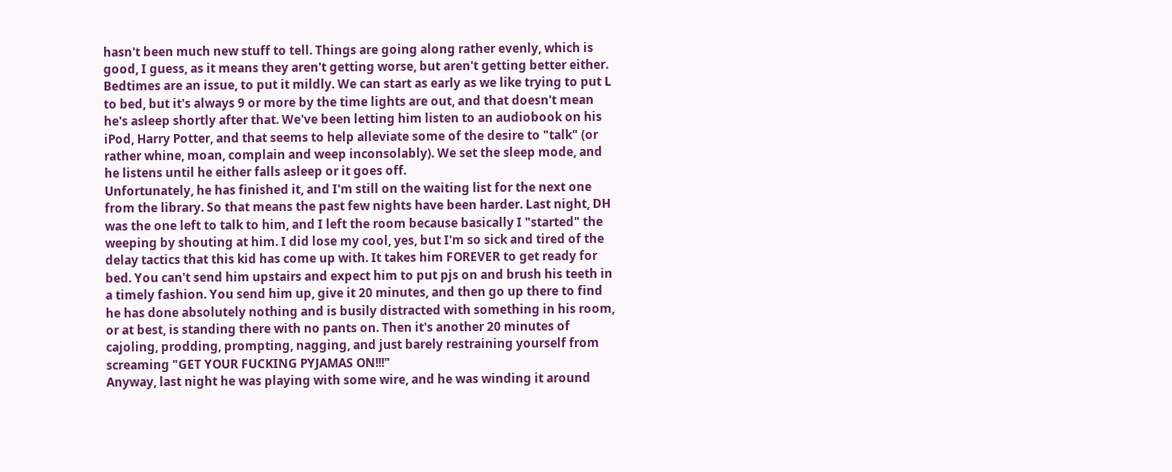hasn't been much new stuff to tell. Things are going along rather evenly, which is good, I guess, as it means they aren't getting worse, but aren't getting better either.
Bedtimes are an issue, to put it mildly. We can start as early as we like trying to put L to bed, but it's always 9 or more by the time lights are out, and that doesn't mean he's asleep shortly after that. We've been letting him listen to an audiobook on his iPod, Harry Potter, and that seems to help alleviate some of the desire to "talk" (or rather whine, moan, complain and weep inconsolably). We set the sleep mode, and he listens until he either falls asleep or it goes off.
Unfortunately, he has finished it, and I'm still on the waiting list for the next one from the library. So that means the past few nights have been harder. Last night, DH was the one left to talk to him, and I left the room because basically I "started" the weeping by shouting at him. I did lose my cool, yes, but I'm so sick and tired of the delay tactics that this kid has come up with. It takes him FOREVER to get ready for bed. You can't send him upstairs and expect him to put pjs on and brush his teeth in a timely fashion. You send him up, give it 20 minutes, and then go up there to find he has done absolutely nothing and is busily distracted with something in his room, or at best, is standing there with no pants on. Then it's another 20 minutes of cajoling, prodding, prompting, nagging, and just barely restraining yourself from screaming "GET YOUR FUCKING PYJAMAS ON!!!"
Anyway, last night he was playing with some wire, and he was winding it around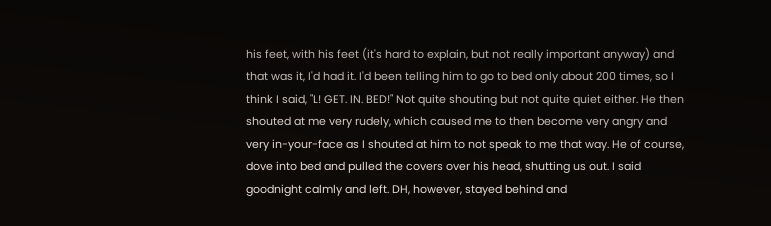his feet, with his feet (it's hard to explain, but not really important anyway) and that was it, I'd had it. I'd been telling him to go to bed only about 200 times, so I think I said, "L! GET. IN. BED!" Not quite shouting but not quite quiet either. He then shouted at me very rudely, which caused me to then become very angry and very in-your-face as I shouted at him to not speak to me that way. He of course, dove into bed and pulled the covers over his head, shutting us out. I said goodnight calmly and left. DH, however, stayed behind and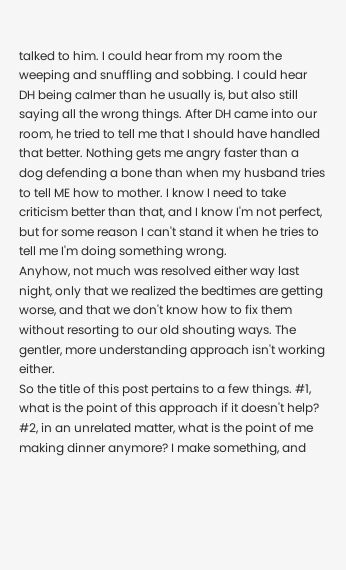talked to him. I could hear from my room the weeping and snuffling and sobbing. I could hear DH being calmer than he usually is, but also still saying all the wrong things. After DH came into our room, he tried to tell me that I should have handled that better. Nothing gets me angry faster than a dog defending a bone than when my husband tries to tell ME how to mother. I know I need to take criticism better than that, and I know I'm not perfect, but for some reason I can't stand it when he tries to tell me I'm doing something wrong.
Anyhow, not much was resolved either way last night, only that we realized the bedtimes are getting worse, and that we don't know how to fix them without resorting to our old shouting ways. The gentler, more understanding approach isn't working either.
So the title of this post pertains to a few things. #1, what is the point of this approach if it doesn't help?
#2, in an unrelated matter, what is the point of me making dinner anymore? I make something, and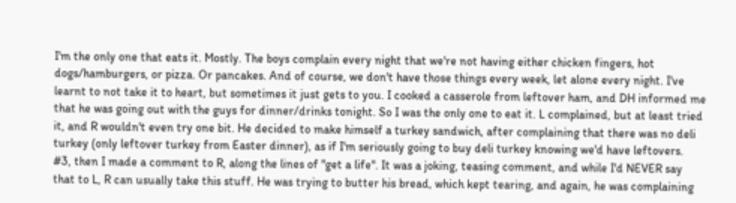I'm the only one that eats it. Mostly. The boys complain every night that we're not having either chicken fingers, hot dogs/hamburgers, or pizza. Or pancakes. And of course, we don't have those things every week, let alone every night. I've learnt to not take it to heart, but sometimes it just gets to you. I cooked a casserole from leftover ham, and DH informed me that he was going out with the guys for dinner/drinks tonight. So I was the only one to eat it. L complained, but at least tried it, and R wouldn't even try one bit. He decided to make himself a turkey sandwich, after complaining that there was no deli turkey (only leftover turkey from Easter dinner), as if I'm seriously going to buy deli turkey knowing we'd have leftovers.
#3, then I made a comment to R, along the lines of "get a life". It was a joking, teasing comment, and while I'd NEVER say that to L, R can usually take this stuff. He was trying to butter his bread, which kept tearing, and again, he was complaining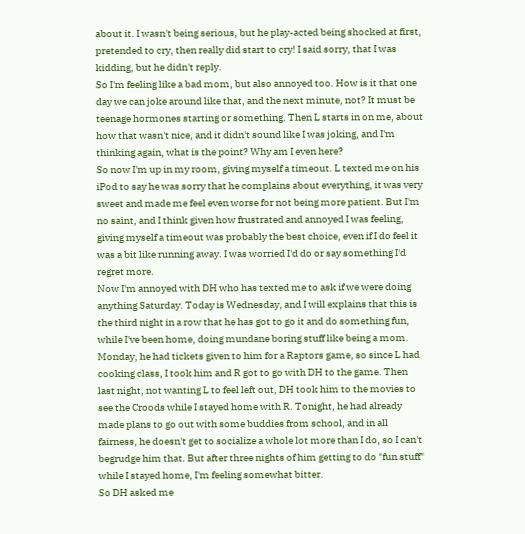about it. I wasn't being serious, but he play-acted being shocked at first, pretended to cry, then really did start to cry! I said sorry, that I was kidding, but he didn't reply.
So I'm feeling like a bad mom, but also annoyed too. How is it that one day we can joke around like that, and the next minute, not? It must be teenage hormones starting or something. Then L starts in on me, about how that wasn't nice, and it didn't sound like I was joking, and I'm thinking again, what is the point? Why am I even here?
So now I'm up in my room, giving myself a timeout. L texted me on his iPod to say he was sorry that he complains about everything, it was very sweet and made me feel even worse for not being more patient. But I'm no saint, and I think given how frustrated and annoyed I was feeling, giving myself a timeout was probably the best choice, even if I do feel it was a bit like running away. I was worried I'd do or say something I'd regret more.
Now I'm annoyed with DH who has texted me to ask if we were doing anything Saturday. Today is Wednesday, and I will explains that this is the third night in a row that he has got to go it and do something fun, while I've been home, doing mundane boring stuff like being a mom. Monday, he had tickets given to him for a Raptors game, so since L had cooking class, I took him and R got to go with DH to the game. Then last night, not wanting L to feel left out, DH took him to the movies to see the Croods while I stayed home with R. Tonight, he had already made plans to go out with some buddies from school, and in all fairness, he doesn't get to socialize a whole lot more than I do, so I can't begrudge him that. But after three nights of him getting to do "fun stuff" while I stayed home, I'm feeling somewhat bitter.
So DH asked me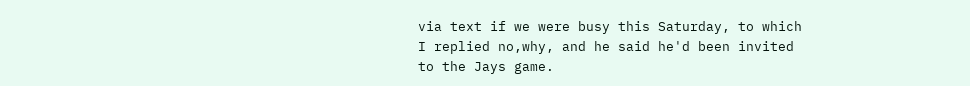via text if we were busy this Saturday, to which I replied no,why, and he said he'd been invited to the Jays game.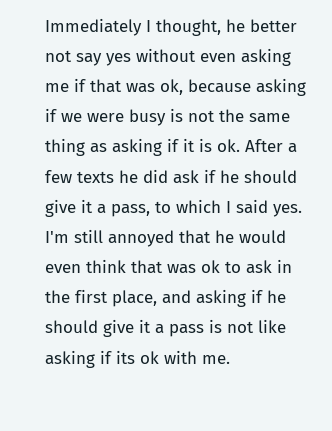Immediately I thought, he better not say yes without even asking me if that was ok, because asking if we were busy is not the same thing as asking if it is ok. After a few texts he did ask if he should give it a pass, to which I said yes. I'm still annoyed that he would even think that was ok to ask in the first place, and asking if he should give it a pass is not like asking if its ok with me.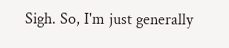Sigh. So, I'm just generally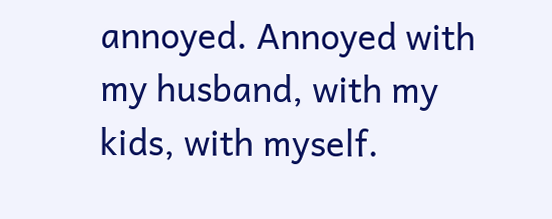annoyed. Annoyed with my husband, with my kids, with myself.